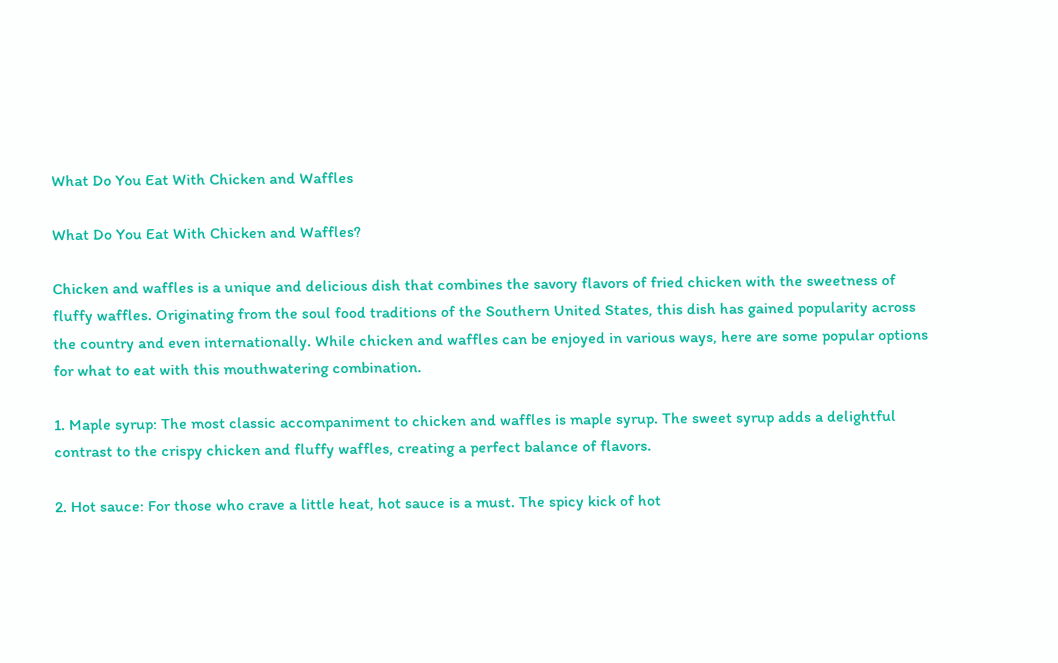What Do You Eat With Chicken and Waffles

What Do You Eat With Chicken and Waffles?

Chicken and waffles is a unique and delicious dish that combines the savory flavors of fried chicken with the sweetness of fluffy waffles. Originating from the soul food traditions of the Southern United States, this dish has gained popularity across the country and even internationally. While chicken and waffles can be enjoyed in various ways, here are some popular options for what to eat with this mouthwatering combination.

1. Maple syrup: The most classic accompaniment to chicken and waffles is maple syrup. The sweet syrup adds a delightful contrast to the crispy chicken and fluffy waffles, creating a perfect balance of flavors.

2. Hot sauce: For those who crave a little heat, hot sauce is a must. The spicy kick of hot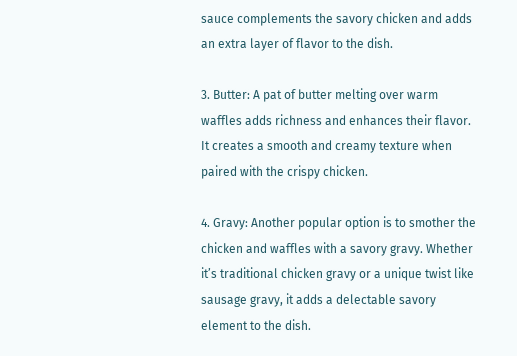sauce complements the savory chicken and adds an extra layer of flavor to the dish.

3. Butter: A pat of butter melting over warm waffles adds richness and enhances their flavor. It creates a smooth and creamy texture when paired with the crispy chicken.

4. Gravy: Another popular option is to smother the chicken and waffles with a savory gravy. Whether it’s traditional chicken gravy or a unique twist like sausage gravy, it adds a delectable savory element to the dish.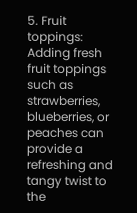5. Fruit toppings: Adding fresh fruit toppings such as strawberries, blueberries, or peaches can provide a refreshing and tangy twist to the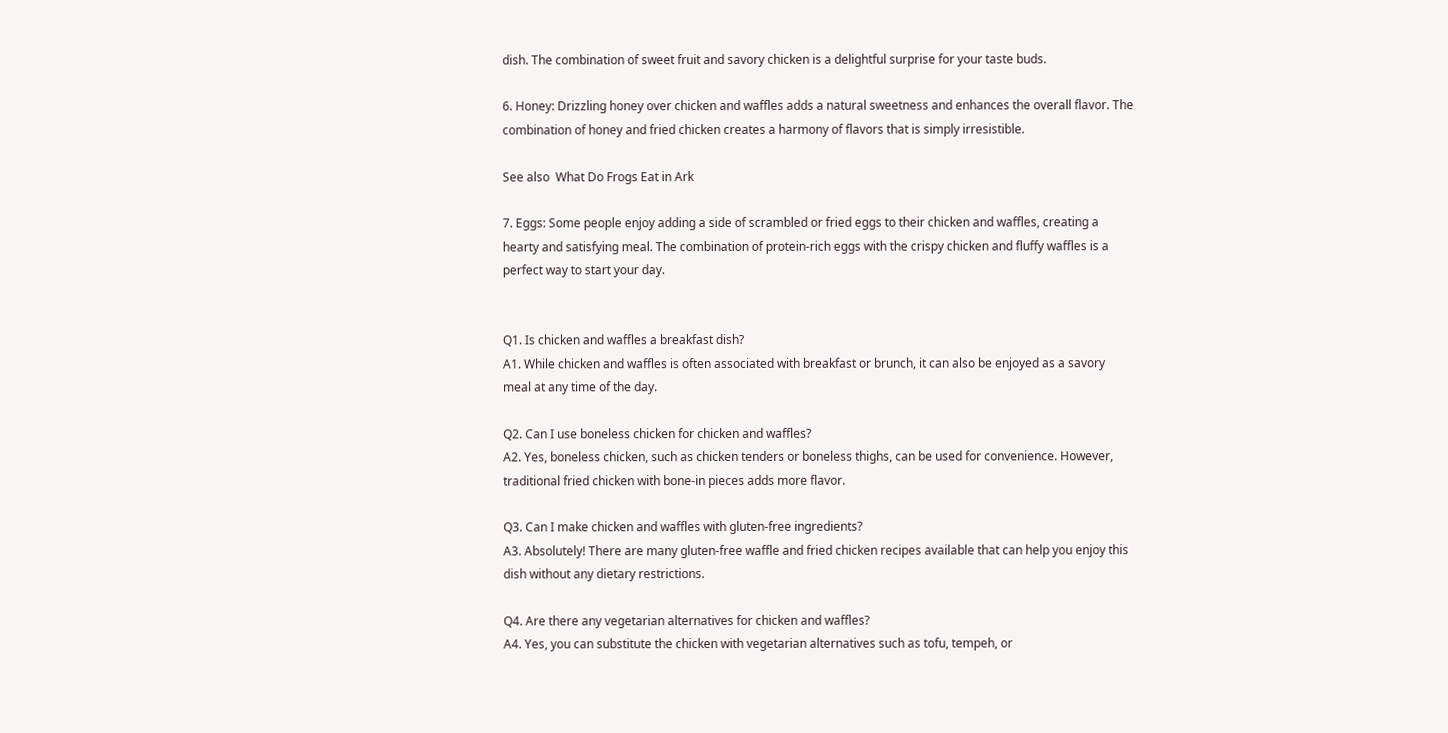dish. The combination of sweet fruit and savory chicken is a delightful surprise for your taste buds.

6. Honey: Drizzling honey over chicken and waffles adds a natural sweetness and enhances the overall flavor. The combination of honey and fried chicken creates a harmony of flavors that is simply irresistible.

See also  What Do Frogs Eat in Ark

7. Eggs: Some people enjoy adding a side of scrambled or fried eggs to their chicken and waffles, creating a hearty and satisfying meal. The combination of protein-rich eggs with the crispy chicken and fluffy waffles is a perfect way to start your day.


Q1. Is chicken and waffles a breakfast dish?
A1. While chicken and waffles is often associated with breakfast or brunch, it can also be enjoyed as a savory meal at any time of the day.

Q2. Can I use boneless chicken for chicken and waffles?
A2. Yes, boneless chicken, such as chicken tenders or boneless thighs, can be used for convenience. However, traditional fried chicken with bone-in pieces adds more flavor.

Q3. Can I make chicken and waffles with gluten-free ingredients?
A3. Absolutely! There are many gluten-free waffle and fried chicken recipes available that can help you enjoy this dish without any dietary restrictions.

Q4. Are there any vegetarian alternatives for chicken and waffles?
A4. Yes, you can substitute the chicken with vegetarian alternatives such as tofu, tempeh, or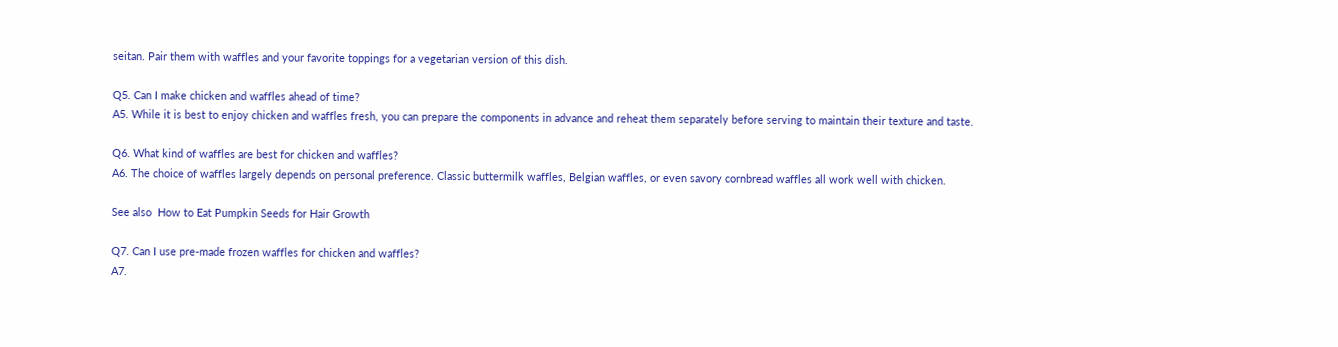seitan. Pair them with waffles and your favorite toppings for a vegetarian version of this dish.

Q5. Can I make chicken and waffles ahead of time?
A5. While it is best to enjoy chicken and waffles fresh, you can prepare the components in advance and reheat them separately before serving to maintain their texture and taste.

Q6. What kind of waffles are best for chicken and waffles?
A6. The choice of waffles largely depends on personal preference. Classic buttermilk waffles, Belgian waffles, or even savory cornbread waffles all work well with chicken.

See also  How to Eat Pumpkin Seeds for Hair Growth

Q7. Can I use pre-made frozen waffles for chicken and waffles?
A7.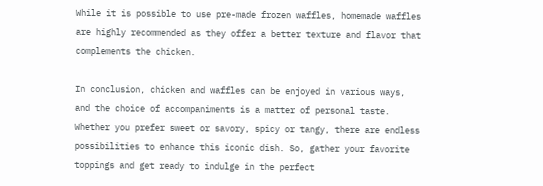While it is possible to use pre-made frozen waffles, homemade waffles are highly recommended as they offer a better texture and flavor that complements the chicken.

In conclusion, chicken and waffles can be enjoyed in various ways, and the choice of accompaniments is a matter of personal taste. Whether you prefer sweet or savory, spicy or tangy, there are endless possibilities to enhance this iconic dish. So, gather your favorite toppings and get ready to indulge in the perfect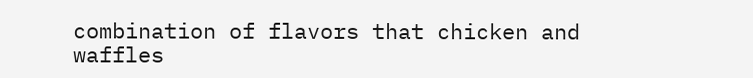combination of flavors that chicken and waffles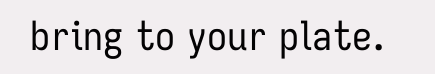bring to your plate.